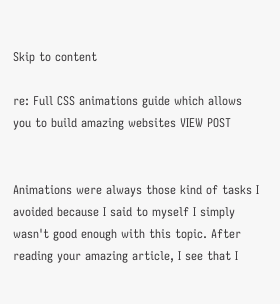Skip to content

re: Full CSS animations guide which allows you to build amazing websites VIEW POST


Animations were always those kind of tasks I avoided because I said to myself I simply wasn't good enough with this topic. After reading your amazing article, I see that I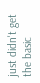just didn't get the basic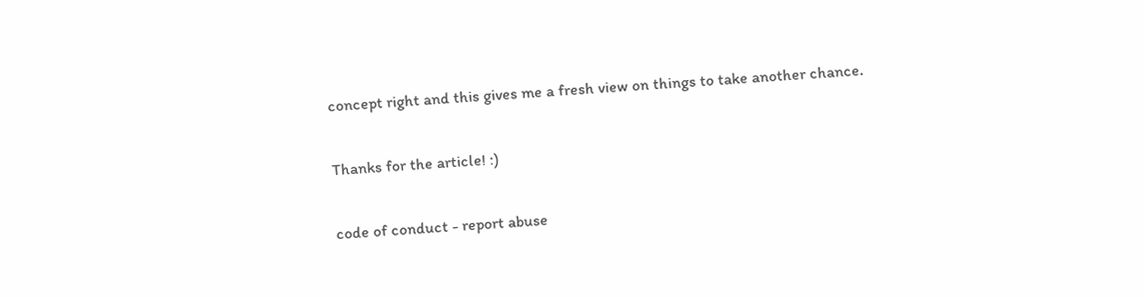concept right and this gives me a fresh view on things to take another chance.

Thanks for the article! :)

code of conduct - report abuse